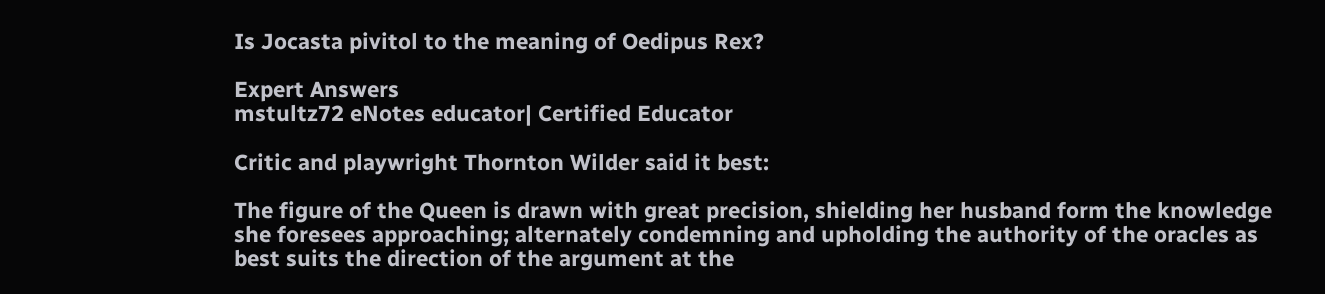Is Jocasta pivitol to the meaning of Oedipus Rex?

Expert Answers
mstultz72 eNotes educator| Certified Educator

Critic and playwright Thornton Wilder said it best:

The figure of the Queen is drawn with great precision, shielding her husband form the knowledge she foresees approaching; alternately condemning and upholding the authority of the oracles as best suits the direction of the argument at the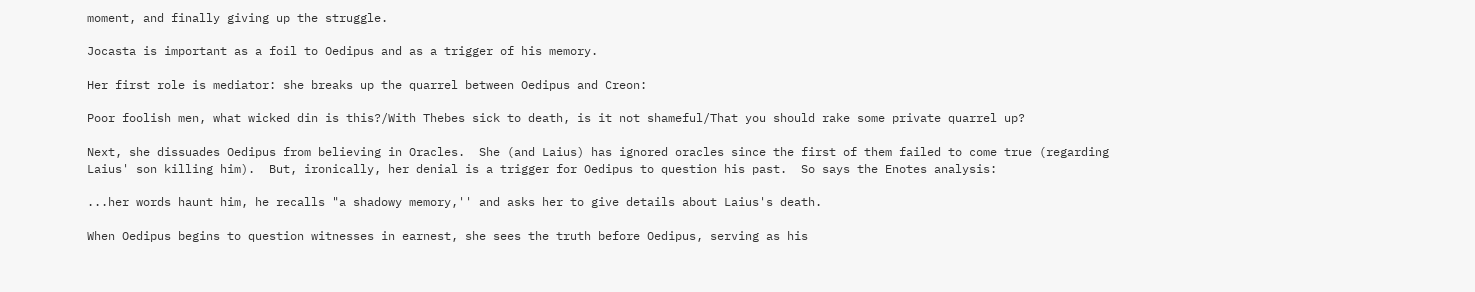moment, and finally giving up the struggle.

Jocasta is important as a foil to Oedipus and as a trigger of his memory.

Her first role is mediator: she breaks up the quarrel between Oedipus and Creon:

Poor foolish men, what wicked din is this?/With Thebes sick to death, is it not shameful/That you should rake some private quarrel up?

Next, she dissuades Oedipus from believing in Oracles.  She (and Laius) has ignored oracles since the first of them failed to come true (regarding Laius' son killing him).  But, ironically, her denial is a trigger for Oedipus to question his past.  So says the Enotes analysis:

...her words haunt him, he recalls "a shadowy memory,'' and asks her to give details about Laius's death.

When Oedipus begins to question witnesses in earnest, she sees the truth before Oedipus, serving as his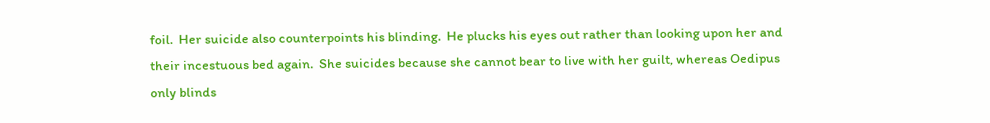foil.  Her suicide also counterpoints his blinding.  He plucks his eyes out rather than looking upon her and their incestuous bed again.  She suicides because she cannot bear to live with her guilt, whereas Oedipus only blinds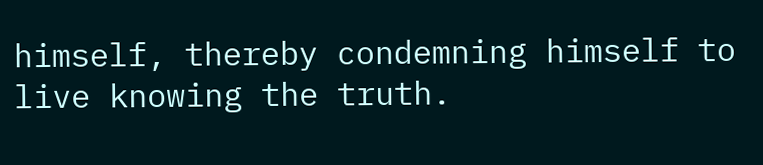himself, thereby condemning himself to live knowing the truth.